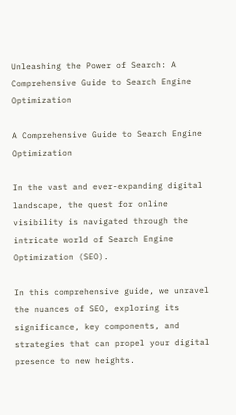Unleashing the Power of Search: A Comprehensive Guide to Search Engine Optimization

A Comprehensive Guide to Search Engine Optimization

In the vast and ever-expanding digital landscape, the quest for online visibility is navigated through the intricate world of Search Engine Optimization (SEO).

In this comprehensive guide, we unravel the nuances of SEO, exploring its significance, key components, and strategies that can propel your digital presence to new heights.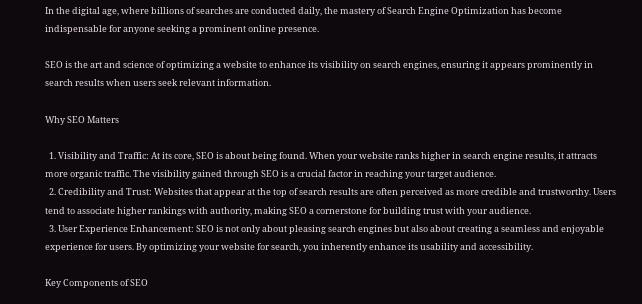In the digital age, where billions of searches are conducted daily, the mastery of Search Engine Optimization has become indispensable for anyone seeking a prominent online presence.

SEO is the art and science of optimizing a website to enhance its visibility on search engines, ensuring it appears prominently in search results when users seek relevant information.

Why SEO Matters

  1. Visibility and Traffic: At its core, SEO is about being found. When your website ranks higher in search engine results, it attracts more organic traffic. The visibility gained through SEO is a crucial factor in reaching your target audience.
  2. Credibility and Trust: Websites that appear at the top of search results are often perceived as more credible and trustworthy. Users tend to associate higher rankings with authority, making SEO a cornerstone for building trust with your audience.
  3. User Experience Enhancement: SEO is not only about pleasing search engines but also about creating a seamless and enjoyable experience for users. By optimizing your website for search, you inherently enhance its usability and accessibility.

Key Components of SEO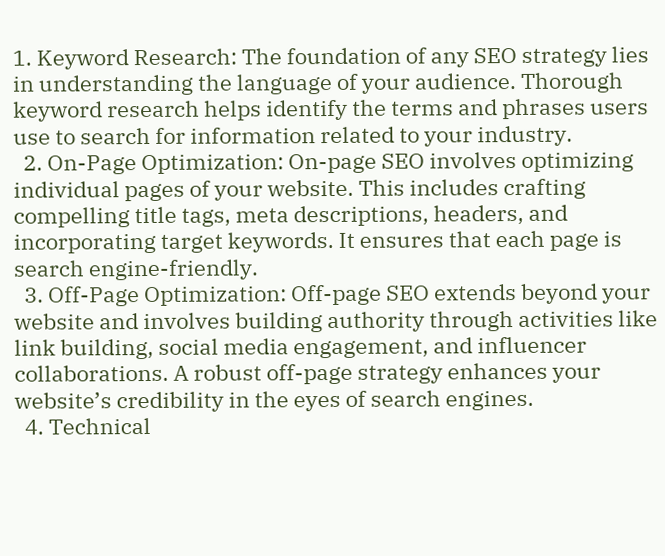1. Keyword Research: The foundation of any SEO strategy lies in understanding the language of your audience. Thorough keyword research helps identify the terms and phrases users use to search for information related to your industry.
  2. On-Page Optimization: On-page SEO involves optimizing individual pages of your website. This includes crafting compelling title tags, meta descriptions, headers, and incorporating target keywords. It ensures that each page is search engine-friendly.
  3. Off-Page Optimization: Off-page SEO extends beyond your website and involves building authority through activities like link building, social media engagement, and influencer collaborations. A robust off-page strategy enhances your website’s credibility in the eyes of search engines.
  4. Technical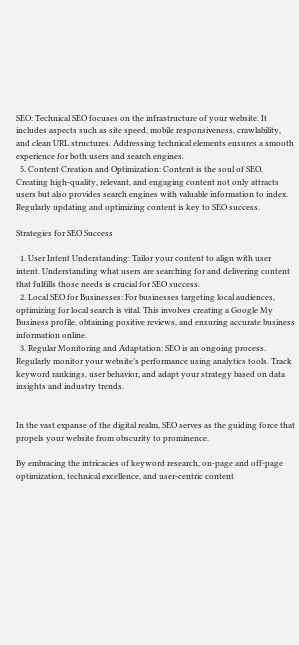SEO: Technical SEO focuses on the infrastructure of your website. It includes aspects such as site speed, mobile responsiveness, crawlability, and clean URL structures. Addressing technical elements ensures a smooth experience for both users and search engines.
  5. Content Creation and Optimization: Content is the soul of SEO. Creating high-quality, relevant, and engaging content not only attracts users but also provides search engines with valuable information to index. Regularly updating and optimizing content is key to SEO success.

Strategies for SEO Success

  1. User Intent Understanding: Tailor your content to align with user intent. Understanding what users are searching for and delivering content that fulfills those needs is crucial for SEO success.
  2. Local SEO for Businesses: For businesses targeting local audiences, optimizing for local search is vital. This involves creating a Google My Business profile, obtaining positive reviews, and ensuring accurate business information online.
  3. Regular Monitoring and Adaptation: SEO is an ongoing process. Regularly monitor your website’s performance using analytics tools. Track keyword rankings, user behavior, and adapt your strategy based on data insights and industry trends.


In the vast expanse of the digital realm, SEO serves as the guiding force that propels your website from obscurity to prominence.

By embracing the intricacies of keyword research, on-page and off-page optimization, technical excellence, and user-centric content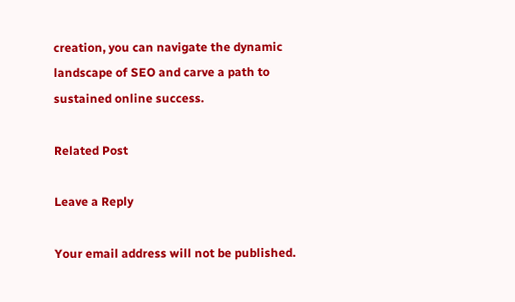creation, you can navigate the dynamic landscape of SEO and carve a path to sustained online success.

Related Post

Leave a Reply

Your email address will not be published.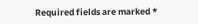Required fields are marked *